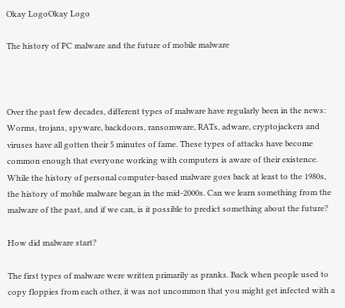Okay LogoOkay Logo

The history of PC malware and the future of mobile malware



Over the past few decades, different types of malware have regularly been in the news: Worms, trojans, spyware, backdoors, ransomware, RATs, adware, cryptojackers and viruses have all gotten their 5 minutes of fame. These types of attacks have become common enough that everyone working with computers is aware of their existence. While the history of personal computer-based malware goes back at least to the 1980s, the history of mobile malware began in the mid-2000s. Can we learn something from the malware of the past, and if we can, is it possible to predict something about the future?

How did malware start?

The first types of malware were written primarily as pranks. Back when people used to copy floppies from each other, it was not uncommon that you might get infected with a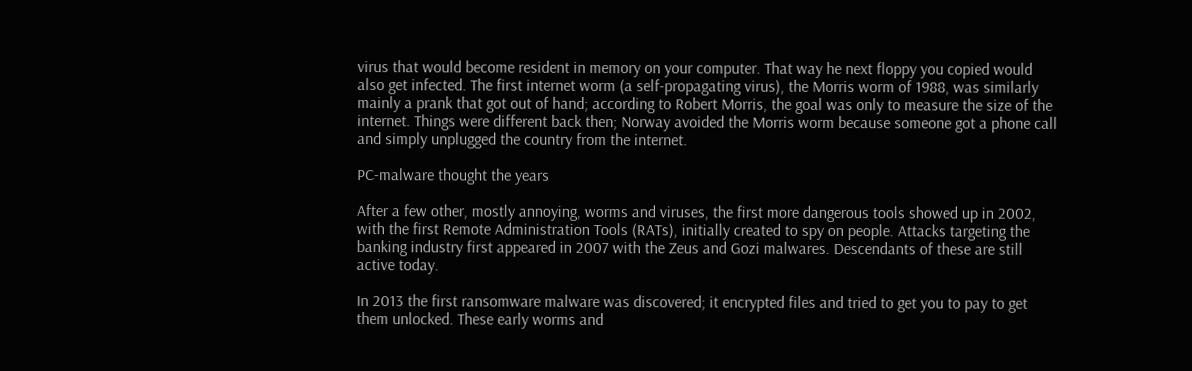virus that would become resident in memory on your computer. That way he next floppy you copied would also get infected. The first internet worm (a self-propagating virus), the Morris worm of 1988, was similarly mainly a prank that got out of hand; according to Robert Morris, the goal was only to measure the size of the internet. Things were different back then; Norway avoided the Morris worm because someone got a phone call and simply unplugged the country from the internet.

PC-malware thought the years

After a few other, mostly annoying, worms and viruses, the first more dangerous tools showed up in 2002, with the first Remote Administration Tools (RATs), initially created to spy on people. Attacks targeting the banking industry first appeared in 2007 with the Zeus and Gozi malwares. Descendants of these are still active today.

In 2013 the first ransomware malware was discovered; it encrypted files and tried to get you to pay to get them unlocked. These early worms and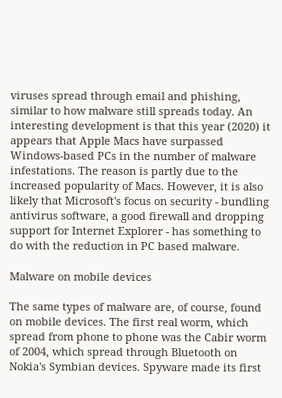viruses spread through email and phishing, similar to how malware still spreads today. An interesting development is that this year (2020) it appears that Apple Macs have surpassed Windows-based PCs in the number of malware infestations. The reason is partly due to the increased popularity of Macs. However, it is also likely that Microsoft's focus on security - bundling antivirus software, a good firewall and dropping support for Internet Explorer - has something to do with the reduction in PC based malware.

Malware on mobile devices

The same types of malware are, of course, found on mobile devices. The first real worm, which spread from phone to phone was the Cabir worm of 2004, which spread through Bluetooth on Nokia's Symbian devices. Spyware made its first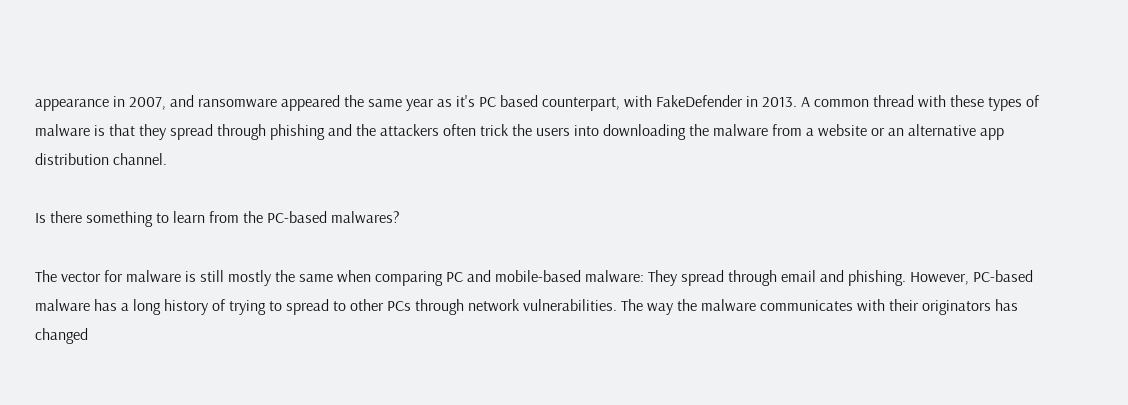appearance in 2007, and ransomware appeared the same year as it's PC based counterpart, with FakeDefender in 2013. A common thread with these types of malware is that they spread through phishing and the attackers often trick the users into downloading the malware from a website or an alternative app distribution channel.

Is there something to learn from the PC-based malwares?

The vector for malware is still mostly the same when comparing PC and mobile-based malware: They spread through email and phishing. However, PC-based malware has a long history of trying to spread to other PCs through network vulnerabilities. The way the malware communicates with their originators has changed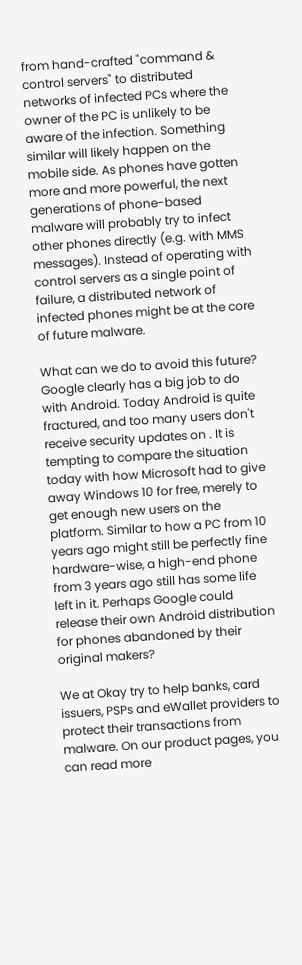from hand-crafted "command & control servers" to distributed networks of infected PCs where the owner of the PC is unlikely to be aware of the infection. Something similar will likely happen on the mobile side. As phones have gotten more and more powerful, the next generations of phone-based malware will probably try to infect other phones directly (e.g. with MMS messages). Instead of operating with control servers as a single point of failure, a distributed network of infected phones might be at the core of future malware.

What can we do to avoid this future? Google clearly has a big job to do with Android. Today Android is quite fractured, and too many users don't receive security updates on . It is tempting to compare the situation today with how Microsoft had to give away Windows 10 for free, merely to get enough new users on the platform. Similar to how a PC from 10 years ago might still be perfectly fine hardware-wise, a high-end phone from 3 years ago still has some life left in it. Perhaps Google could release their own Android distribution for phones abandoned by their original makers?

We at Okay try to help banks, card issuers, PSPs and eWallet providers to protect their transactions from malware. On our product pages, you can read more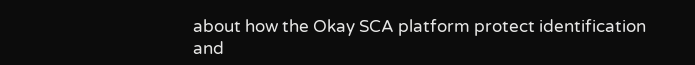about how the Okay SCA platform protect identification and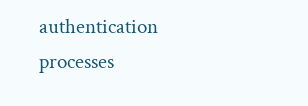authentication processes